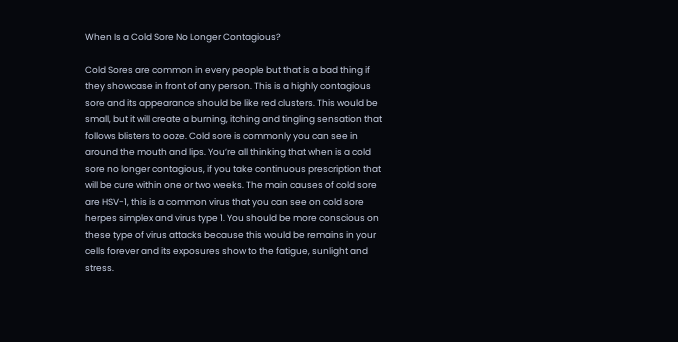When Is a Cold Sore No Longer Contagious?

Cold Sores are common in every people but that is a bad thing if they showcase in front of any person. This is a highly contagious sore and its appearance should be like red clusters. This would be small, but it will create a burning, itching and tingling sensation that follows blisters to ooze. Cold sore is commonly you can see in around the mouth and lips. You’re all thinking that when is a cold sore no longer contagious, if you take continuous prescription that will be cure within one or two weeks. The main causes of cold sore are HSV-1, this is a common virus that you can see on cold sore herpes simplex and virus type 1. You should be more conscious on these type of virus attacks because this would be remains in your cells forever and its exposures show to the fatigue, sunlight and stress.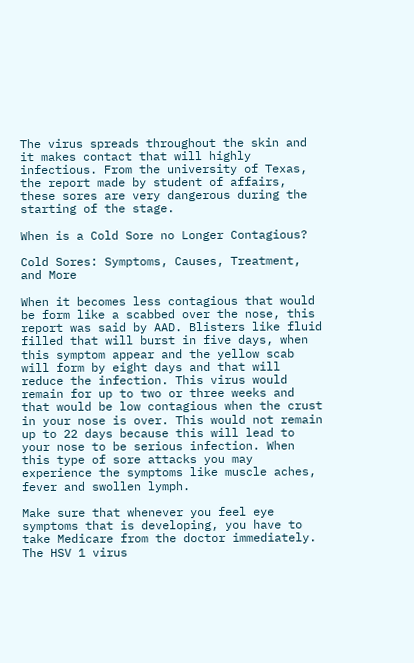The virus spreads throughout the skin and it makes contact that will highly infectious. From the university of Texas, the report made by student of affairs, these sores are very dangerous during the starting of the stage.

When is a Cold Sore no Longer Contagious?

Cold Sores: Symptoms, Causes, Treatment, and More

When it becomes less contagious that would be form like a scabbed over the nose, this report was said by AAD. Blisters like fluid filled that will burst in five days, when this symptom appear and the yellow scab will form by eight days and that will reduce the infection. This virus would remain for up to two or three weeks and that would be low contagious when the crust in your nose is over. This would not remain up to 22 days because this will lead to your nose to be serious infection. When this type of sore attacks you may experience the symptoms like muscle aches, fever and swollen lymph.

Make sure that whenever you feel eye symptoms that is developing, you have to take Medicare from the doctor immediately. The HSV 1 virus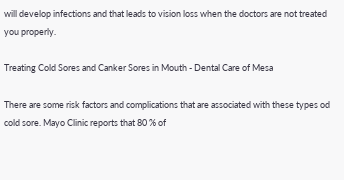will develop infections and that leads to vision loss when the doctors are not treated you properly.

Treating Cold Sores and Canker Sores in Mouth - Dental Care of Mesa

There are some risk factors and complications that are associated with these types od cold sore. Mayo Clinic reports that 80 % of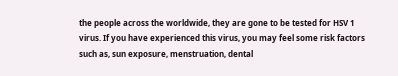the people across the worldwide, they are gone to be tested for HSV 1 virus. If you have experienced this virus, you may feel some risk factors such as, sun exposure, menstruation, dental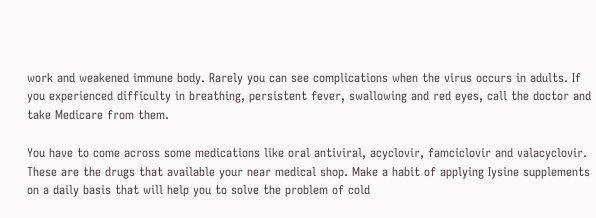work and weakened immune body. Rarely you can see complications when the virus occurs in adults. If you experienced difficulty in breathing, persistent fever, swallowing and red eyes, call the doctor and take Medicare from them.

You have to come across some medications like oral antiviral, acyclovir, famciclovir and valacyclovir. These are the drugs that available your near medical shop. Make a habit of applying Iysine supplements on a daily basis that will help you to solve the problem of cold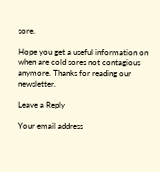sore.

Hope you get a useful information on when are cold sores not contagious anymore. Thanks for reading our newsletter.

Leave a Reply

Your email address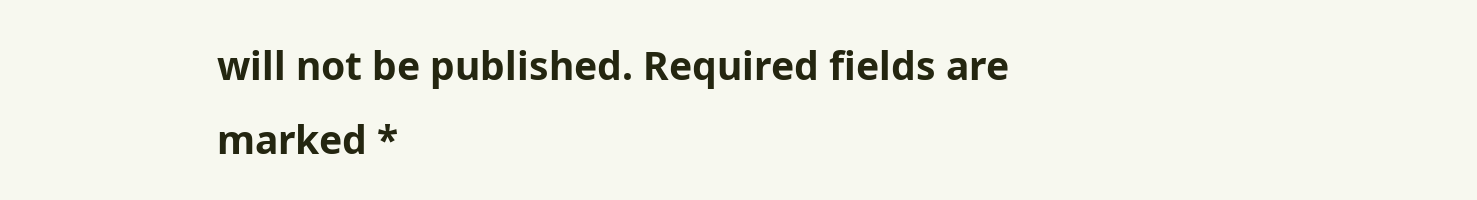will not be published. Required fields are marked *